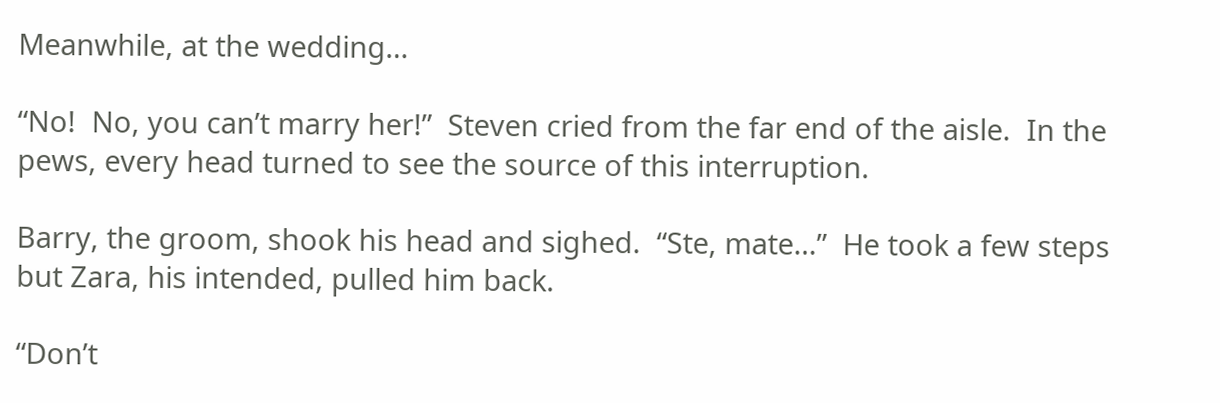Meanwhile, at the wedding…

“No!  No, you can’t marry her!”  Steven cried from the far end of the aisle.  In the pews, every head turned to see the source of this interruption.

Barry, the groom, shook his head and sighed.  “Ste, mate…”  He took a few steps but Zara, his intended, pulled him back.

“Don’t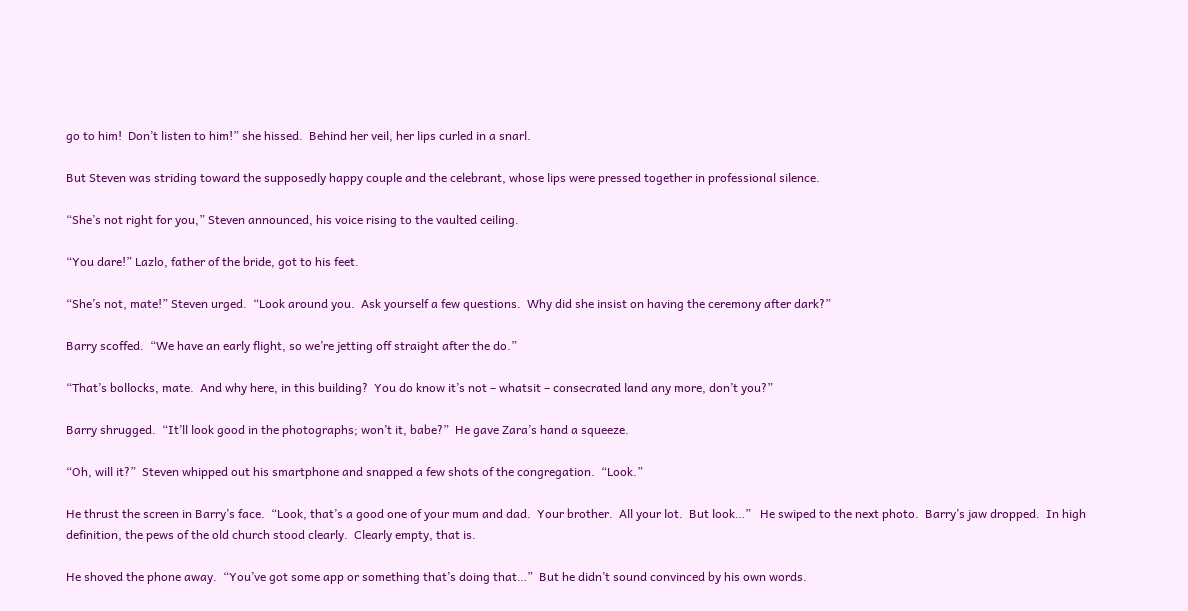go to him!  Don’t listen to him!” she hissed.  Behind her veil, her lips curled in a snarl.

But Steven was striding toward the supposedly happy couple and the celebrant, whose lips were pressed together in professional silence.

“She’s not right for you,” Steven announced, his voice rising to the vaulted ceiling.

“You dare!” Lazlo, father of the bride, got to his feet.

“She’s not, mate!” Steven urged.  “Look around you.  Ask yourself a few questions.  Why did she insist on having the ceremony after dark?”

Barry scoffed.  “We have an early flight, so we’re jetting off straight after the do.”

“That’s bollocks, mate.  And why here, in this building?  You do know it’s not – whatsit – consecrated land any more, don’t you?”

Barry shrugged.  “It’ll look good in the photographs; won’t it, babe?”  He gave Zara’s hand a squeeze.

“Oh, will it?”  Steven whipped out his smartphone and snapped a few shots of the congregation.  “Look.”

He thrust the screen in Barry’s face.  “Look, that’s a good one of your mum and dad.  Your brother.  All your lot.  But look…”   He swiped to the next photo.  Barry’s jaw dropped.  In high definition, the pews of the old church stood clearly.  Clearly empty, that is.

He shoved the phone away.  “You’ve got some app or something that’s doing that…”  But he didn’t sound convinced by his own words.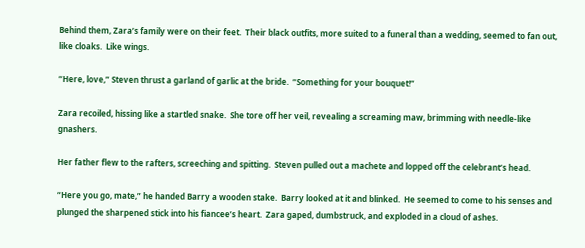Behind them, Zara’s family were on their feet.  Their black outfits, more suited to a funeral than a wedding, seemed to fan out, like cloaks.  Like wings.

“Here, love,” Steven thrust a garland of garlic at the bride.  “Something for your bouquet!”

Zara recoiled, hissing like a startled snake.  She tore off her veil, revealing a screaming maw, brimming with needle-like gnashers.

Her father flew to the rafters, screeching and spitting.  Steven pulled out a machete and lopped off the celebrant’s head.

“Here you go, mate,” he handed Barry a wooden stake.  Barry looked at it and blinked.  He seemed to come to his senses and plunged the sharpened stick into his fiancee’s heart.  Zara gaped, dumbstruck, and exploded in a cloud of ashes.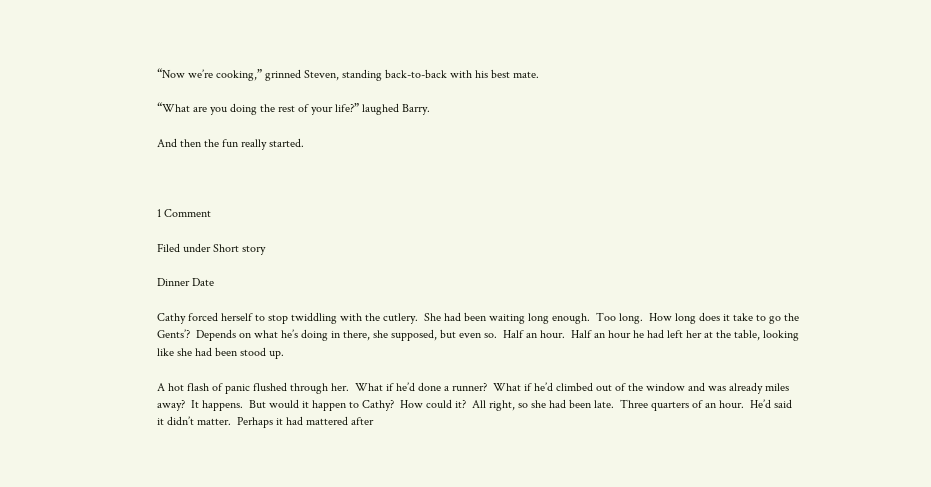“Now we’re cooking,” grinned Steven, standing back-to-back with his best mate.

“What are you doing the rest of your life?” laughed Barry.

And then the fun really started.



1 Comment

Filed under Short story

Dinner Date

Cathy forced herself to stop twiddling with the cutlery.  She had been waiting long enough.  Too long.  How long does it take to go the Gents’?  Depends on what he’s doing in there, she supposed, but even so.  Half an hour.  Half an hour he had left her at the table, looking like she had been stood up.

A hot flash of panic flushed through her.  What if he’d done a runner?  What if he’d climbed out of the window and was already miles away?  It happens.  But would it happen to Cathy?  How could it?  All right, so she had been late.  Three quarters of an hour.  He’d said it didn’t matter.  Perhaps it had mattered after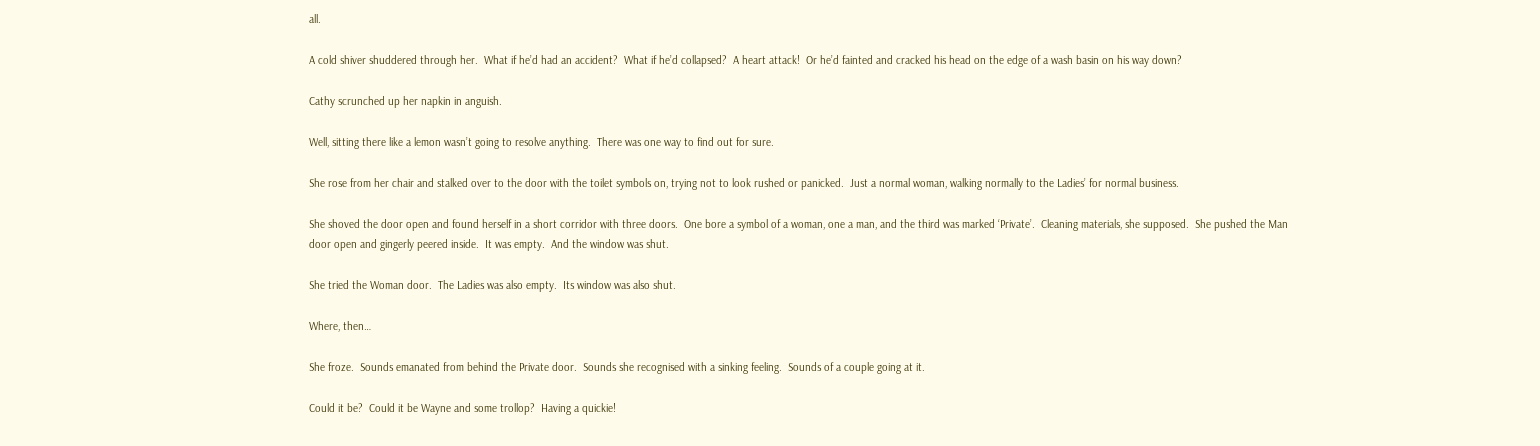all.

A cold shiver shuddered through her.  What if he’d had an accident?  What if he’d collapsed?  A heart attack!  Or he’d fainted and cracked his head on the edge of a wash basin on his way down?

Cathy scrunched up her napkin in anguish.

Well, sitting there like a lemon wasn’t going to resolve anything.  There was one way to find out for sure.

She rose from her chair and stalked over to the door with the toilet symbols on, trying not to look rushed or panicked.  Just a normal woman, walking normally to the Ladies’ for normal business.

She shoved the door open and found herself in a short corridor with three doors.  One bore a symbol of a woman, one a man, and the third was marked ‘Private’.  Cleaning materials, she supposed.  She pushed the Man door open and gingerly peered inside.  It was empty.  And the window was shut.

She tried the Woman door.  The Ladies was also empty.  Its window was also shut.

Where, then…

She froze.  Sounds emanated from behind the Private door.  Sounds she recognised with a sinking feeling.  Sounds of a couple going at it.

Could it be?  Could it be Wayne and some trollop?  Having a quickie!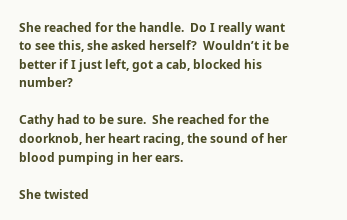She reached for the handle.  Do I really want to see this, she asked herself?  Wouldn’t it be better if I just left, got a cab, blocked his number?

Cathy had to be sure.  She reached for the doorknob, her heart racing, the sound of her blood pumping in her ears.

She twisted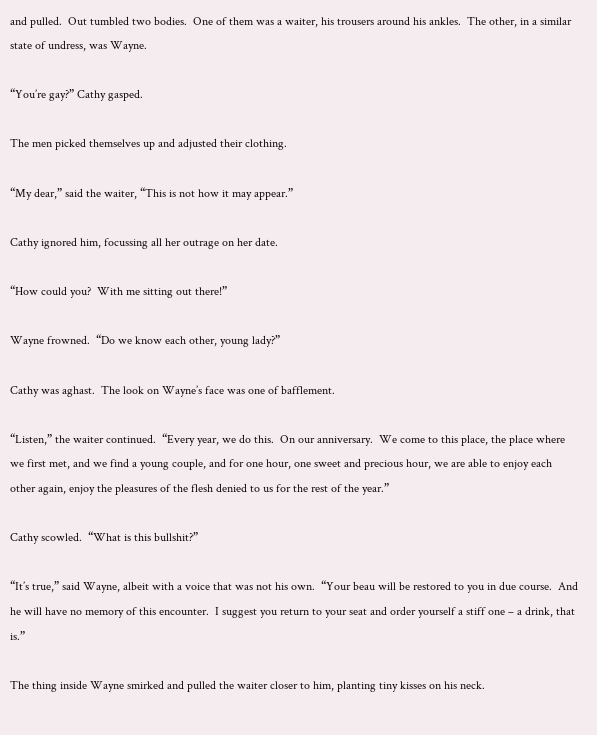and pulled.  Out tumbled two bodies.  One of them was a waiter, his trousers around his ankles.  The other, in a similar state of undress, was Wayne.

“You’re gay?” Cathy gasped.

The men picked themselves up and adjusted their clothing.

“My dear,” said the waiter, “This is not how it may appear.”

Cathy ignored him, focussing all her outrage on her date.

“How could you?  With me sitting out there!”

Wayne frowned.  “Do we know each other, young lady?”

Cathy was aghast.  The look on Wayne’s face was one of bafflement.

“Listen,” the waiter continued.  “Every year, we do this.  On our anniversary.  We come to this place, the place where we first met, and we find a young couple, and for one hour, one sweet and precious hour, we are able to enjoy each other again, enjoy the pleasures of the flesh denied to us for the rest of the year.”

Cathy scowled.  “What is this bullshit?”

“It’s true,” said Wayne, albeit with a voice that was not his own.  “Your beau will be restored to you in due course.  And he will have no memory of this encounter.  I suggest you return to your seat and order yourself a stiff one – a drink, that is.”

The thing inside Wayne smirked and pulled the waiter closer to him, planting tiny kisses on his neck.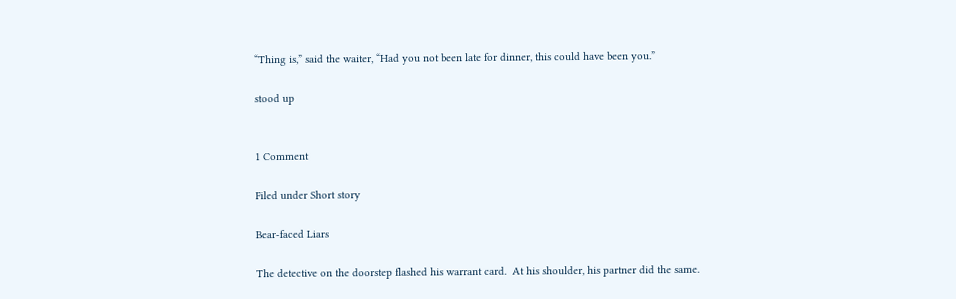“Thing is,” said the waiter, “Had you not been late for dinner, this could have been you.”

stood up


1 Comment

Filed under Short story

Bear-faced Liars

The detective on the doorstep flashed his warrant card.  At his shoulder, his partner did the same.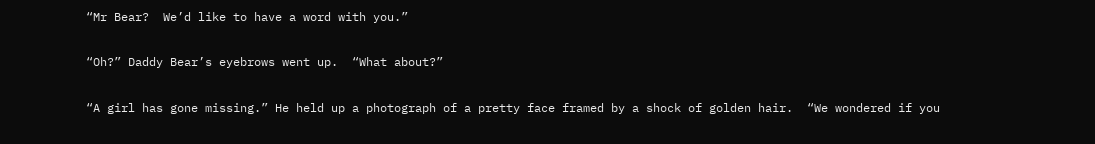“Mr Bear?  We’d like to have a word with you.”

“Oh?” Daddy Bear’s eyebrows went up.  “What about?”

“A girl has gone missing.” He held up a photograph of a pretty face framed by a shock of golden hair.  “We wondered if you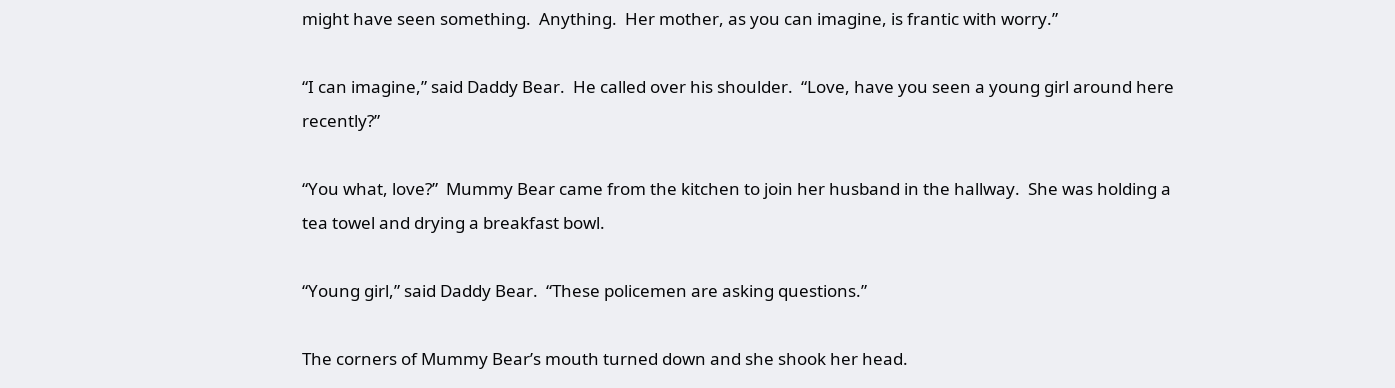might have seen something.  Anything.  Her mother, as you can imagine, is frantic with worry.”

“I can imagine,” said Daddy Bear.  He called over his shoulder.  “Love, have you seen a young girl around here recently?”

“You what, love?”  Mummy Bear came from the kitchen to join her husband in the hallway.  She was holding a tea towel and drying a breakfast bowl.

“Young girl,” said Daddy Bear.  “These policemen are asking questions.”

The corners of Mummy Bear’s mouth turned down and she shook her head.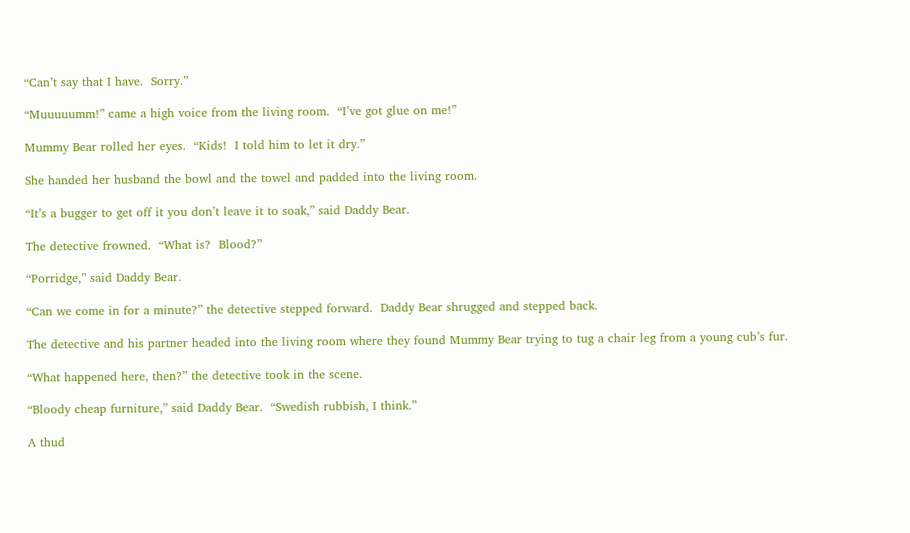“Can’t say that I have.  Sorry.”

“Muuuuumm!” came a high voice from the living room.  “I’ve got glue on me!”

Mummy Bear rolled her eyes.  “Kids!  I told him to let it dry.”

She handed her husband the bowl and the towel and padded into the living room.

“It’s a bugger to get off it you don’t leave it to soak,” said Daddy Bear.

The detective frowned.  “What is?  Blood?”

“Porridge,” said Daddy Bear.

“Can we come in for a minute?” the detective stepped forward.  Daddy Bear shrugged and stepped back.

The detective and his partner headed into the living room where they found Mummy Bear trying to tug a chair leg from a young cub’s fur.

“What happened here, then?” the detective took in the scene.

“Bloody cheap furniture,” said Daddy Bear.  “Swedish rubbish, I think.”

A thud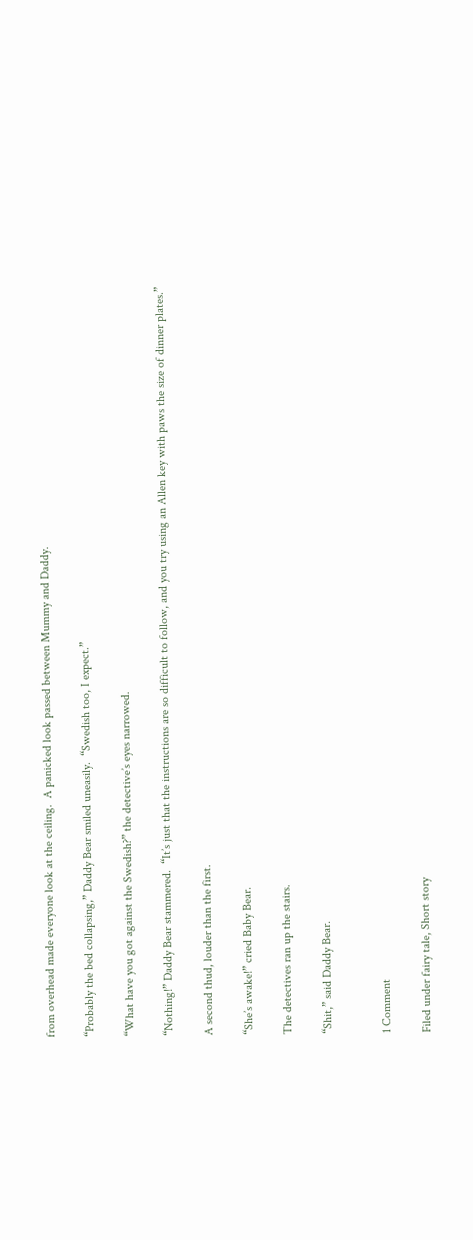from overhead made everyone look at the ceiling.  A panicked look passed between Mummy and Daddy.

“Probably the bed collapsing,” Daddy Bear smiled uneasily.  “Swedish too, I expect.”

“What have you got against the Swedish?” the detective’s eyes narrowed.

“Nothing!” Daddy Bear stammered.  “It’s just that the instructions are so difficult to follow, and you try using an Allen key with paws the size of dinner plates.”

A second thud, louder than the first.

“She’s awake!” cried Baby Bear.

The detectives ran up the stairs.

“Shit,” said Daddy Bear.


1 Comment

Filed under fairy tale, Short story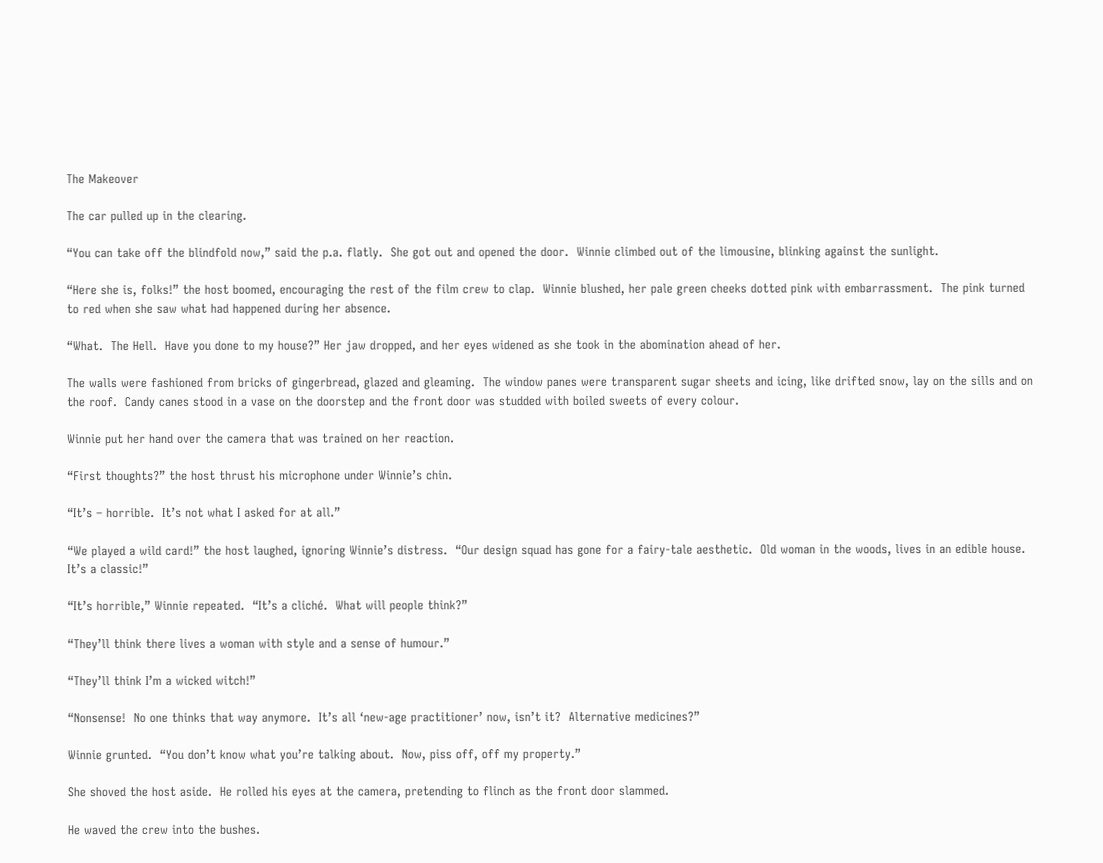The Makeover

The car pulled up in the clearing.

“You can take off the blindfold now,” said the p.a. flatly.  She got out and opened the door.  Winnie climbed out of the limousine, blinking against the sunlight.

“Here she is, folks!” the host boomed, encouraging the rest of the film crew to clap.  Winnie blushed, her pale green cheeks dotted pink with embarrassment.  The pink turned to red when she saw what had happened during her absence.

“What.  The Hell.  Have you done to my house?” Her jaw dropped, and her eyes widened as she took in the abomination ahead of her.

The walls were fashioned from bricks of gingerbread, glazed and gleaming.  The window panes were transparent sugar sheets and icing, like drifted snow, lay on the sills and on the roof.  Candy canes stood in a vase on the doorstep and the front door was studded with boiled sweets of every colour.

Winnie put her hand over the camera that was trained on her reaction.

“First thoughts?” the host thrust his microphone under Winnie’s chin.

“It’s – horrible.  It’s not what I asked for at all.”

“We played a wild card!” the host laughed, ignoring Winnie’s distress.  “Our design squad has gone for a fairy-tale aesthetic.  Old woman in the woods, lives in an edible house.  It’s a classic!”

“It’s horrible,” Winnie repeated.  “It’s a cliché.  What will people think?”

“They’ll think there lives a woman with style and a sense of humour.”

“They’ll think I’m a wicked witch!”

“Nonsense!  No one thinks that way anymore.  It’s all ‘new-age practitioner’ now, isn’t it?  Alternative medicines?”

Winnie grunted.  “You don’t know what you’re talking about.  Now, piss off, off my property.”

She shoved the host aside.  He rolled his eyes at the camera, pretending to flinch as the front door slammed.

He waved the crew into the bushes.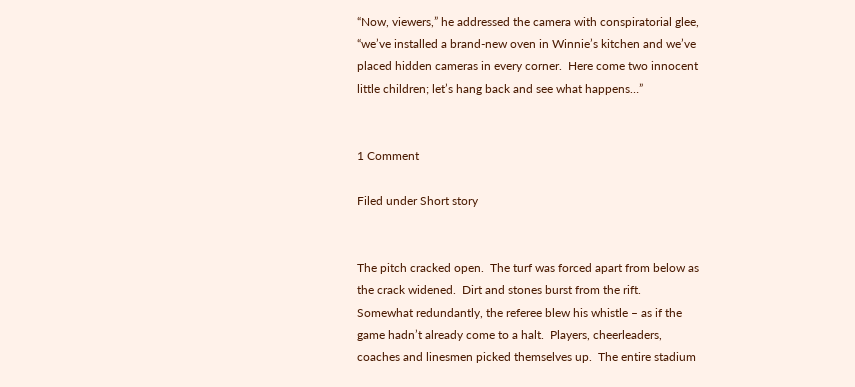“Now, viewers,” he addressed the camera with conspiratorial glee, “we’ve installed a brand-new oven in Winnie’s kitchen and we’ve placed hidden cameras in every corner.  Here come two innocent little children; let’s hang back and see what happens…”


1 Comment

Filed under Short story


The pitch cracked open.  The turf was forced apart from below as the crack widened.  Dirt and stones burst from the rift.  Somewhat redundantly, the referee blew his whistle – as if the game hadn’t already come to a halt.  Players, cheerleaders, coaches and linesmen picked themselves up.  The entire stadium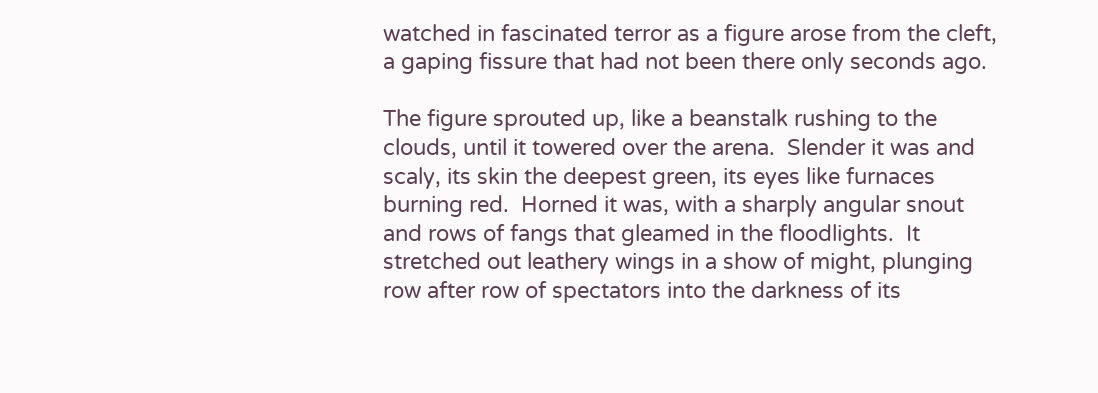watched in fascinated terror as a figure arose from the cleft, a gaping fissure that had not been there only seconds ago.

The figure sprouted up, like a beanstalk rushing to the clouds, until it towered over the arena.  Slender it was and scaly, its skin the deepest green, its eyes like furnaces burning red.  Horned it was, with a sharply angular snout and rows of fangs that gleamed in the floodlights.  It stretched out leathery wings in a show of might, plunging row after row of spectators into the darkness of its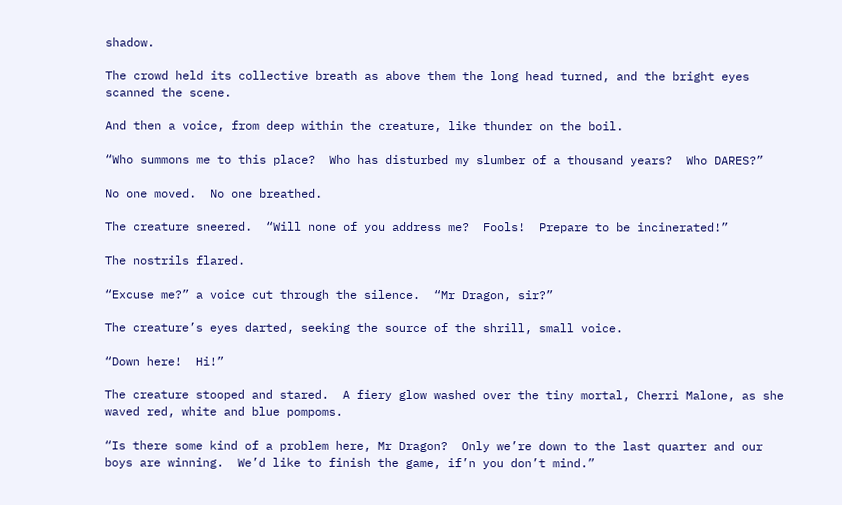shadow.

The crowd held its collective breath as above them the long head turned, and the bright eyes scanned the scene.

And then a voice, from deep within the creature, like thunder on the boil.

“Who summons me to this place?  Who has disturbed my slumber of a thousand years?  Who DARES?”

No one moved.  No one breathed.

The creature sneered.  “Will none of you address me?  Fools!  Prepare to be incinerated!”

The nostrils flared.

“Excuse me?” a voice cut through the silence.  “Mr Dragon, sir?”

The creature’s eyes darted, seeking the source of the shrill, small voice.

“Down here!  Hi!”

The creature stooped and stared.  A fiery glow washed over the tiny mortal, Cherri Malone, as she waved red, white and blue pompoms.

“Is there some kind of a problem here, Mr Dragon?  Only we’re down to the last quarter and our boys are winning.  We’d like to finish the game, if’n you don’t mind.”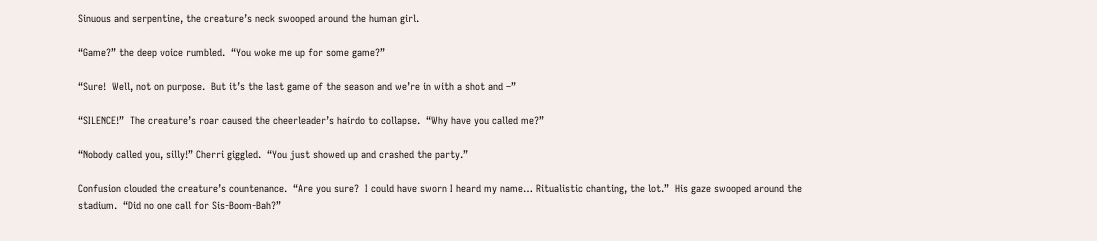Sinuous and serpentine, the creature’s neck swooped around the human girl.

“Game?” the deep voice rumbled.  “You woke me up for some game?”

“Sure!  Well, not on purpose.  But it’s the last game of the season and we’re in with a shot and –”

“SILENCE!”  The creature’s roar caused the cheerleader’s hairdo to collapse.  “Why have you called me?”

“Nobody called you, silly!” Cherri giggled.  “You just showed up and crashed the party.”

Confusion clouded the creature’s countenance.  “Are you sure?  I could have sworn I heard my name… Ritualistic chanting, the lot.”  His gaze swooped around the stadium.  “Did no one call for Sis-Boom-Bah?”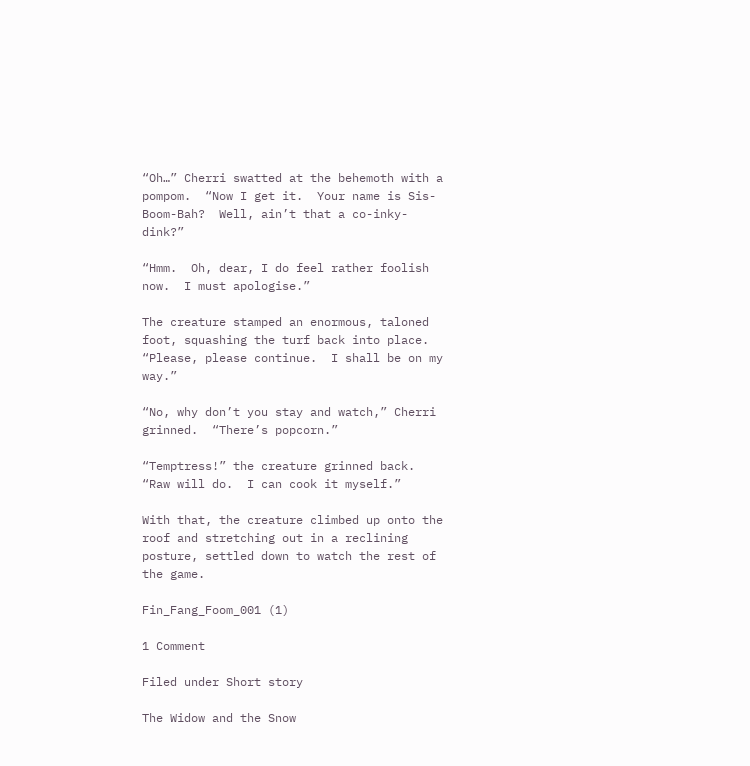“Oh…” Cherri swatted at the behemoth with a pompom.  “Now I get it.  Your name is Sis-Boom-Bah?  Well, ain’t that a co-inky-dink?”

“Hmm.  Oh, dear, I do feel rather foolish now.  I must apologise.”

The creature stamped an enormous, taloned foot, squashing the turf back into place.  “Please, please continue.  I shall be on my way.”

“No, why don’t you stay and watch,” Cherri grinned.  “There’s popcorn.”

“Temptress!” the creature grinned back.  “Raw will do.  I can cook it myself.”

With that, the creature climbed up onto the roof and stretching out in a reclining posture, settled down to watch the rest of the game.

Fin_Fang_Foom_001 (1)

1 Comment

Filed under Short story

The Widow and the Snow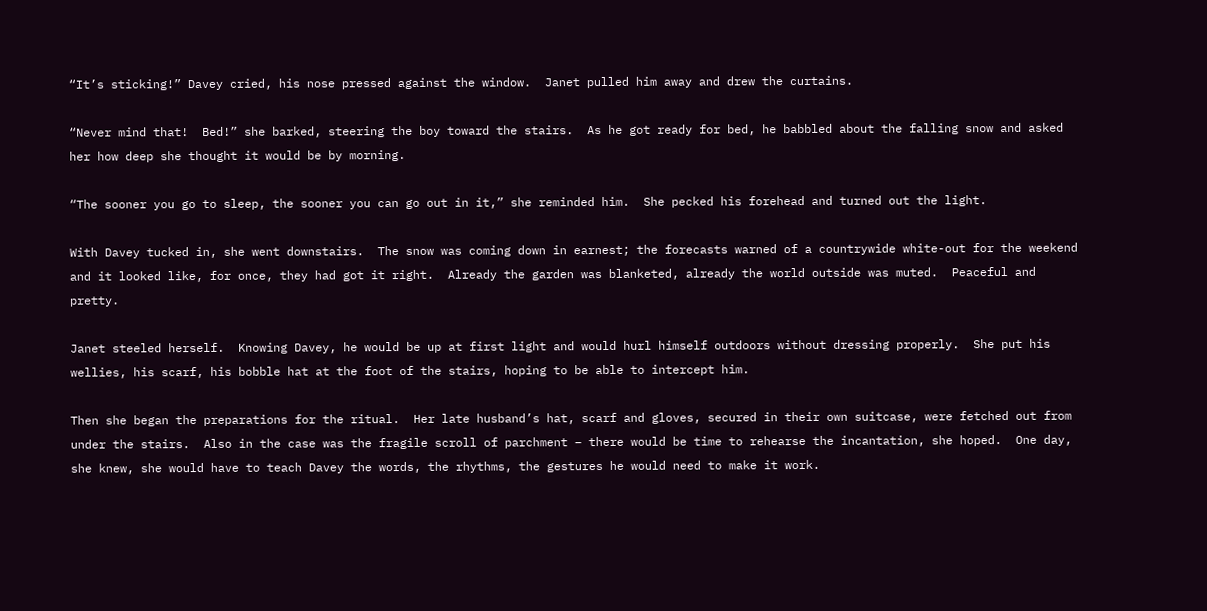“It’s sticking!” Davey cried, his nose pressed against the window.  Janet pulled him away and drew the curtains.

“Never mind that!  Bed!” she barked, steering the boy toward the stairs.  As he got ready for bed, he babbled about the falling snow and asked her how deep she thought it would be by morning.

“The sooner you go to sleep, the sooner you can go out in it,” she reminded him.  She pecked his forehead and turned out the light.

With Davey tucked in, she went downstairs.  The snow was coming down in earnest; the forecasts warned of a countrywide white-out for the weekend and it looked like, for once, they had got it right.  Already the garden was blanketed, already the world outside was muted.  Peaceful and pretty.

Janet steeled herself.  Knowing Davey, he would be up at first light and would hurl himself outdoors without dressing properly.  She put his wellies, his scarf, his bobble hat at the foot of the stairs, hoping to be able to intercept him.

Then she began the preparations for the ritual.  Her late husband’s hat, scarf and gloves, secured in their own suitcase, were fetched out from under the stairs.  Also in the case was the fragile scroll of parchment – there would be time to rehearse the incantation, she hoped.  One day, she knew, she would have to teach Davey the words, the rhythms, the gestures he would need to make it work.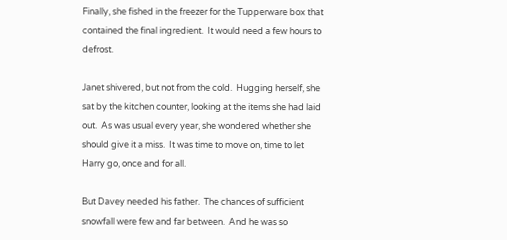Finally, she fished in the freezer for the Tupperware box that contained the final ingredient.  It would need a few hours to defrost.

Janet shivered, but not from the cold.  Hugging herself, she sat by the kitchen counter, looking at the items she had laid out.  As was usual every year, she wondered whether she should give it a miss.  It was time to move on, time to let Harry go, once and for all.

But Davey needed his father.  The chances of sufficient snowfall were few and far between.  And he was so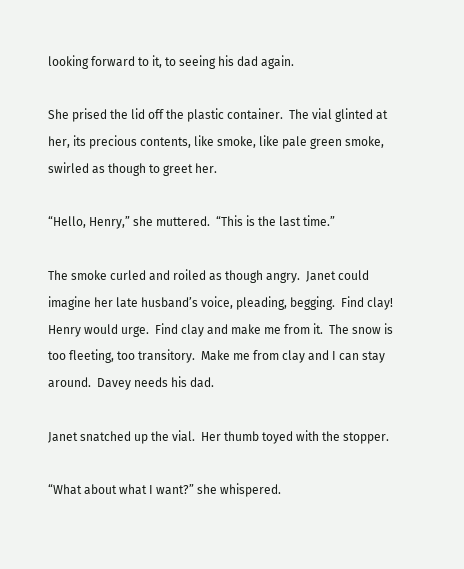looking forward to it, to seeing his dad again.

She prised the lid off the plastic container.  The vial glinted at her, its precious contents, like smoke, like pale green smoke, swirled as though to greet her.

“Hello, Henry,” she muttered.  “This is the last time.”

The smoke curled and roiled as though angry.  Janet could imagine her late husband’s voice, pleading, begging.  Find clay! Henry would urge.  Find clay and make me from it.  The snow is too fleeting, too transitory.  Make me from clay and I can stay around.  Davey needs his dad.

Janet snatched up the vial.  Her thumb toyed with the stopper.

“What about what I want?” she whispered.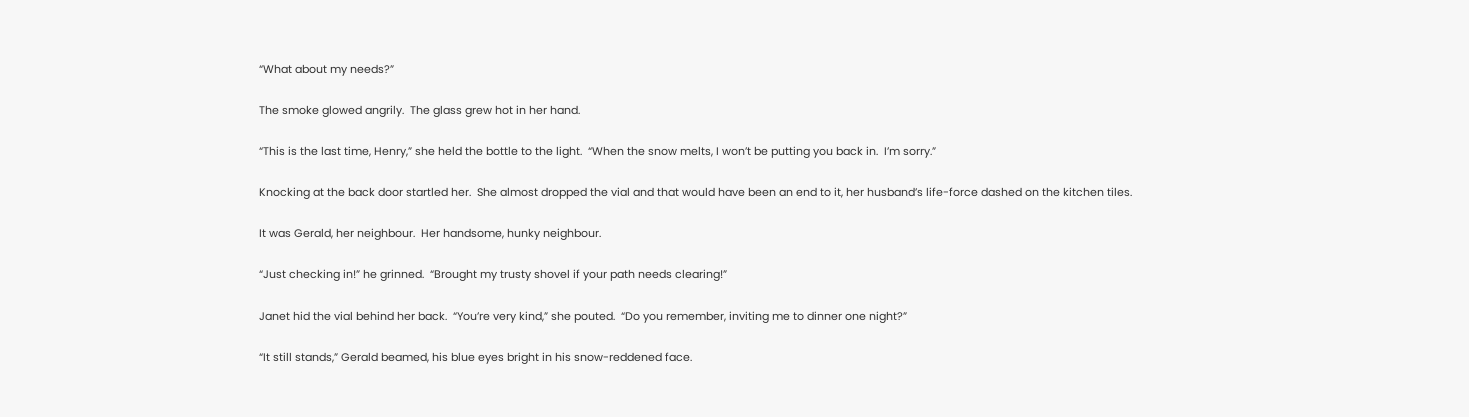“What about my needs?”

The smoke glowed angrily.  The glass grew hot in her hand.

“This is the last time, Henry,” she held the bottle to the light.  “When the snow melts, I won’t be putting you back in.  I’m sorry.”

Knocking at the back door startled her.  She almost dropped the vial and that would have been an end to it, her husband’s life-force dashed on the kitchen tiles.

It was Gerald, her neighbour.  Her handsome, hunky neighbour.

“Just checking in!” he grinned.  “Brought my trusty shovel if your path needs clearing!”

Janet hid the vial behind her back.  “You’re very kind,” she pouted.  “Do you remember, inviting me to dinner one night?”

“It still stands,” Gerald beamed, his blue eyes bright in his snow-reddened face.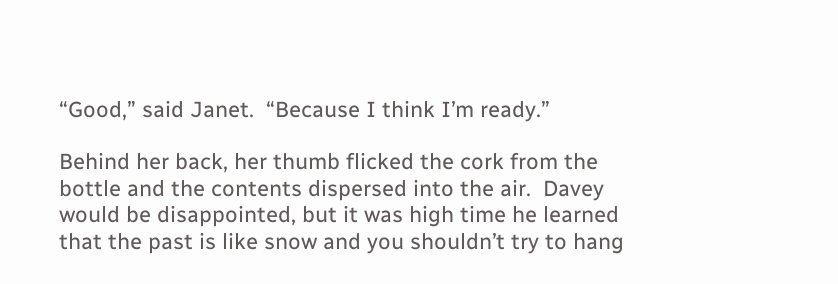“Good,” said Janet.  “Because I think I’m ready.”

Behind her back, her thumb flicked the cork from the bottle and the contents dispersed into the air.  Davey would be disappointed, but it was high time he learned that the past is like snow and you shouldn’t try to hang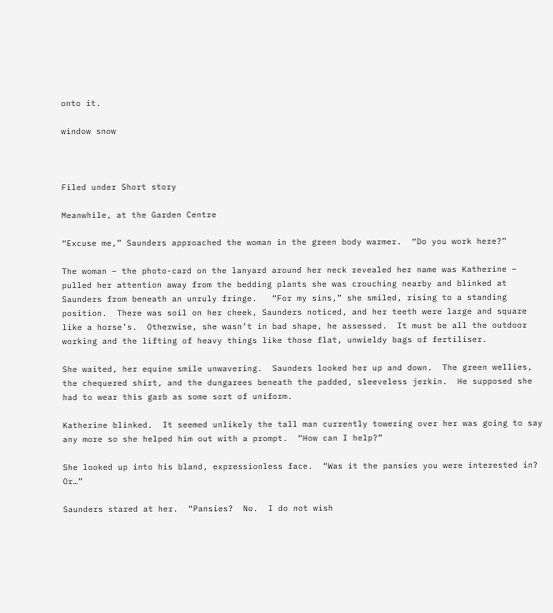onto it.

window snow



Filed under Short story

Meanwhile, at the Garden Centre

“Excuse me,” Saunders approached the woman in the green body warmer.  “Do you work here?”

The woman – the photo-card on the lanyard around her neck revealed her name was Katherine – pulled her attention away from the bedding plants she was crouching nearby and blinked at Saunders from beneath an unruly fringe.   “For my sins,” she smiled, rising to a standing position.  There was soil on her cheek, Saunders noticed, and her teeth were large and square like a horse’s.  Otherwise, she wasn’t in bad shape, he assessed.  It must be all the outdoor working and the lifting of heavy things like those flat, unwieldy bags of fertiliser.

She waited, her equine smile unwavering.  Saunders looked her up and down.  The green wellies, the chequered shirt, and the dungarees beneath the padded, sleeveless jerkin.  He supposed she had to wear this garb as some sort of uniform.

Katherine blinked.  It seemed unlikely the tall man currently towering over her was going to say any more so she helped him out with a prompt.  “How can I help?”

She looked up into his bland, expressionless face.  “Was it the pansies you were interested in?  Or…”

Saunders stared at her.  “Pansies?  No.  I do not wish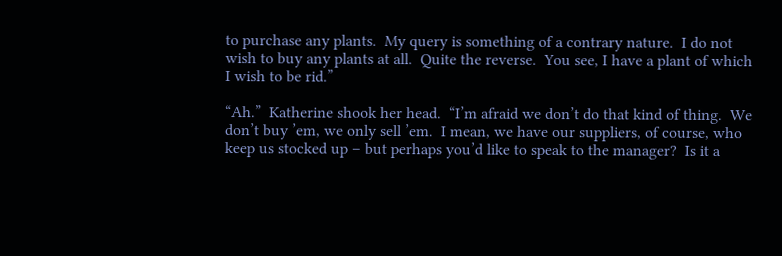to purchase any plants.  My query is something of a contrary nature.  I do not wish to buy any plants at all.  Quite the reverse.  You see, I have a plant of which I wish to be rid.”

“Ah.”  Katherine shook her head.  “I’m afraid we don’t do that kind of thing.  We don’t buy ’em, we only sell ’em.  I mean, we have our suppliers, of course, who keep us stocked up – but perhaps you’d like to speak to the manager?  Is it a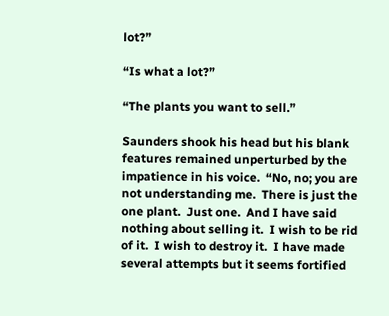lot?”

“Is what a lot?”

“The plants you want to sell.”

Saunders shook his head but his blank features remained unperturbed by the impatience in his voice.  “No, no; you are not understanding me.  There is just the one plant.  Just one.  And I have said nothing about selling it.  I wish to be rid of it.  I wish to destroy it.  I have made several attempts but it seems fortified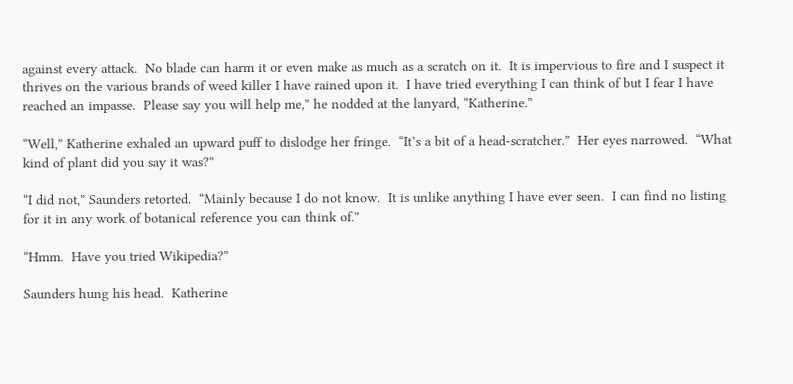against every attack.  No blade can harm it or even make as much as a scratch on it.  It is impervious to fire and I suspect it thrives on the various brands of weed killer I have rained upon it.  I have tried everything I can think of but I fear I have reached an impasse.  Please say you will help me,” he nodded at the lanyard, “Katherine.”

“Well,” Katherine exhaled an upward puff to dislodge her fringe.  “It’s a bit of a head-scratcher.”  Her eyes narrowed.  “What kind of plant did you say it was?”

“I did not,” Saunders retorted.  “Mainly because I do not know.  It is unlike anything I have ever seen.  I can find no listing for it in any work of botanical reference you can think of.”

“Hmm.  Have you tried Wikipedia?”

Saunders hung his head.  Katherine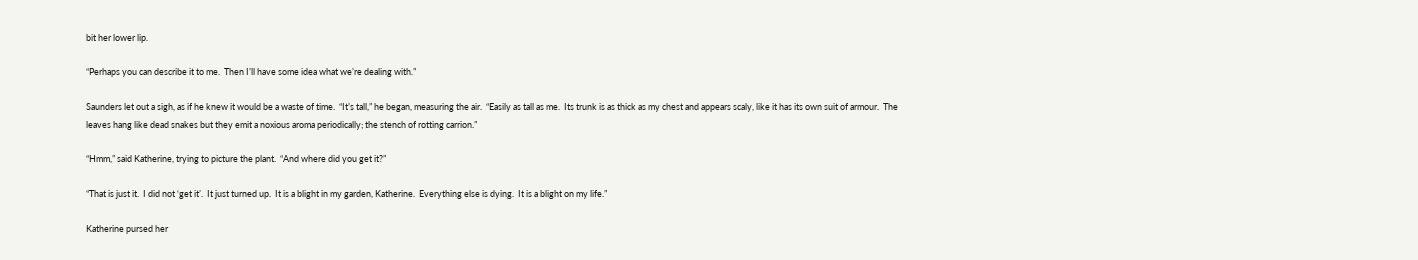bit her lower lip.

“Perhaps you can describe it to me.  Then I’ll have some idea what we’re dealing with.”

Saunders let out a sigh, as if he knew it would be a waste of time.  “It’s tall,” he began, measuring the air.  “Easily as tall as me.  Its trunk is as thick as my chest and appears scaly, like it has its own suit of armour.  The leaves hang like dead snakes but they emit a noxious aroma periodically; the stench of rotting carrion.”

“Hmm,” said Katherine, trying to picture the plant.  “And where did you get it?”

“That is just it.  I did not ‘get it’.  It just turned up.  It is a blight in my garden, Katherine.  Everything else is dying.  It is a blight on my life.”

Katherine pursed her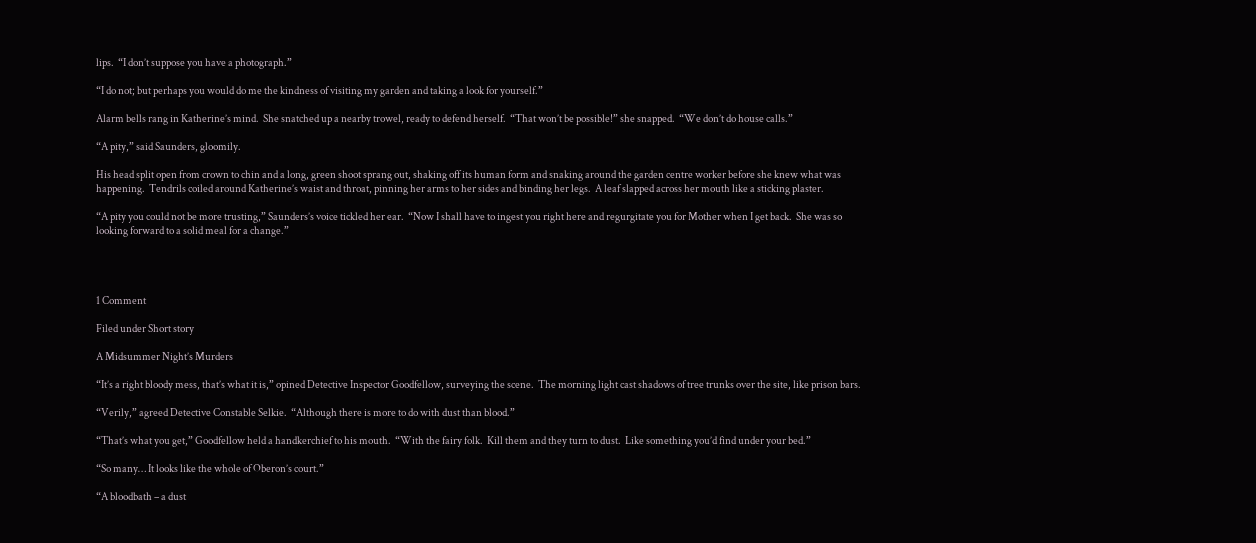lips.  “I don’t suppose you have a photograph.”

“I do not; but perhaps you would do me the kindness of visiting my garden and taking a look for yourself.”

Alarm bells rang in Katherine’s mind.  She snatched up a nearby trowel, ready to defend herself.  “That won’t be possible!” she snapped.  “We don’t do house calls.”

“A pity,” said Saunders, gloomily.

His head split open from crown to chin and a long, green shoot sprang out, shaking off its human form and snaking around the garden centre worker before she knew what was happening.  Tendrils coiled around Katherine’s waist and throat, pinning her arms to her sides and binding her legs.  A leaf slapped across her mouth like a sticking plaster.

“A pity you could not be more trusting,” Saunders’s voice tickled her ear.  “Now I shall have to ingest you right here and regurgitate you for Mother when I get back.  She was so looking forward to a solid meal for a change.”




1 Comment

Filed under Short story

A Midsummer Night’s Murders

“It’s a right bloody mess, that’s what it is,” opined Detective Inspector Goodfellow, surveying the scene.  The morning light cast shadows of tree trunks over the site, like prison bars.

“Verily,” agreed Detective Constable Selkie.  “Although there is more to do with dust than blood.”

“That’s what you get,” Goodfellow held a handkerchief to his mouth.  “With the fairy folk.  Kill them and they turn to dust.  Like something you’d find under your bed.”

“So many… It looks like the whole of Oberon’s court.”

“A bloodbath – a dust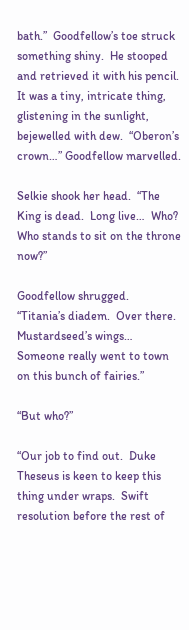bath.”  Goodfellow’s toe struck something shiny.  He stooped and retrieved it with his pencil.  It was a tiny, intricate thing, glistening in the sunlight, bejewelled with dew.  “Oberon’s crown…” Goodfellow marvelled.

Selkie shook her head.  “The King is dead.  Long live…  Who?  Who stands to sit on the throne now?”

Goodfellow shrugged.  “Titania’s diadem.  Over there.  Mustardseed’s wings… Someone really went to town on this bunch of fairies.”

“But who?”

“Our job to find out.  Duke Theseus is keen to keep this thing under wraps.  Swift resolution before the rest of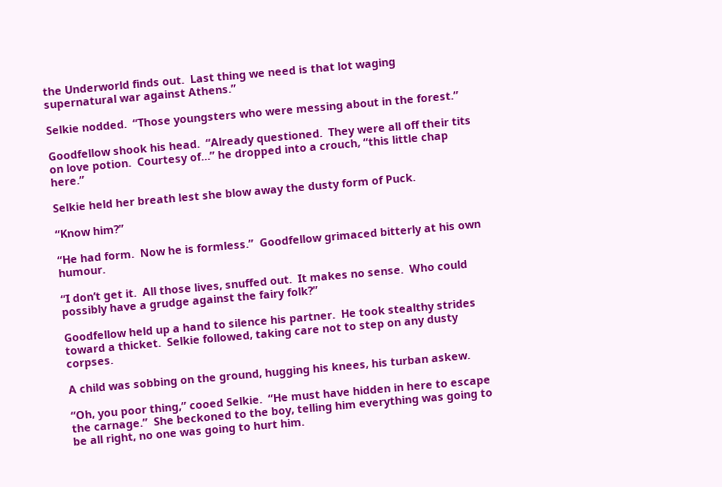the Underworld finds out.  Last thing we need is that lot waging supernatural war against Athens.”

Selkie nodded.  “Those youngsters who were messing about in the forest.”

Goodfellow shook his head.  “Already questioned.  They were all off their tits on love potion.  Courtesy of…” he dropped into a crouch, “this little chap here.”

Selkie held her breath lest she blow away the dusty form of Puck.

“Know him?”

“He had form.  Now he is formless.”  Goodfellow grimaced bitterly at his own humour.

“I don’t get it.  All those lives, snuffed out.  It makes no sense.  Who could possibly have a grudge against the fairy folk?”

Goodfellow held up a hand to silence his partner.  He took stealthy strides toward a thicket.  Selkie followed, taking care not to step on any dusty corpses.

A child was sobbing on the ground, hugging his knees, his turban askew.

“Oh, you poor thing,” cooed Selkie.  “He must have hidden in here to escape the carnage.”  She beckoned to the boy, telling him everything was going to be all right, no one was going to hurt him.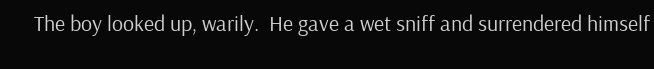The boy looked up, warily.  He gave a wet sniff and surrendered himself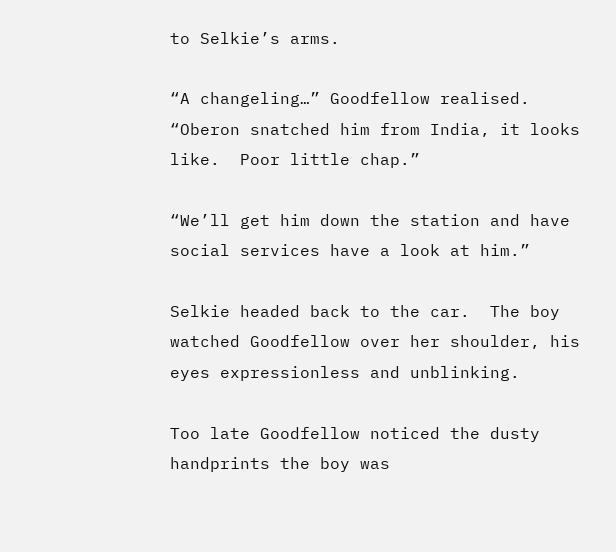to Selkie’s arms.

“A changeling…” Goodfellow realised.  “Oberon snatched him from India, it looks like.  Poor little chap.”

“We’ll get him down the station and have social services have a look at him.”

Selkie headed back to the car.  The boy watched Goodfellow over her shoulder, his eyes expressionless and unblinking.

Too late Goodfellow noticed the dusty handprints the boy was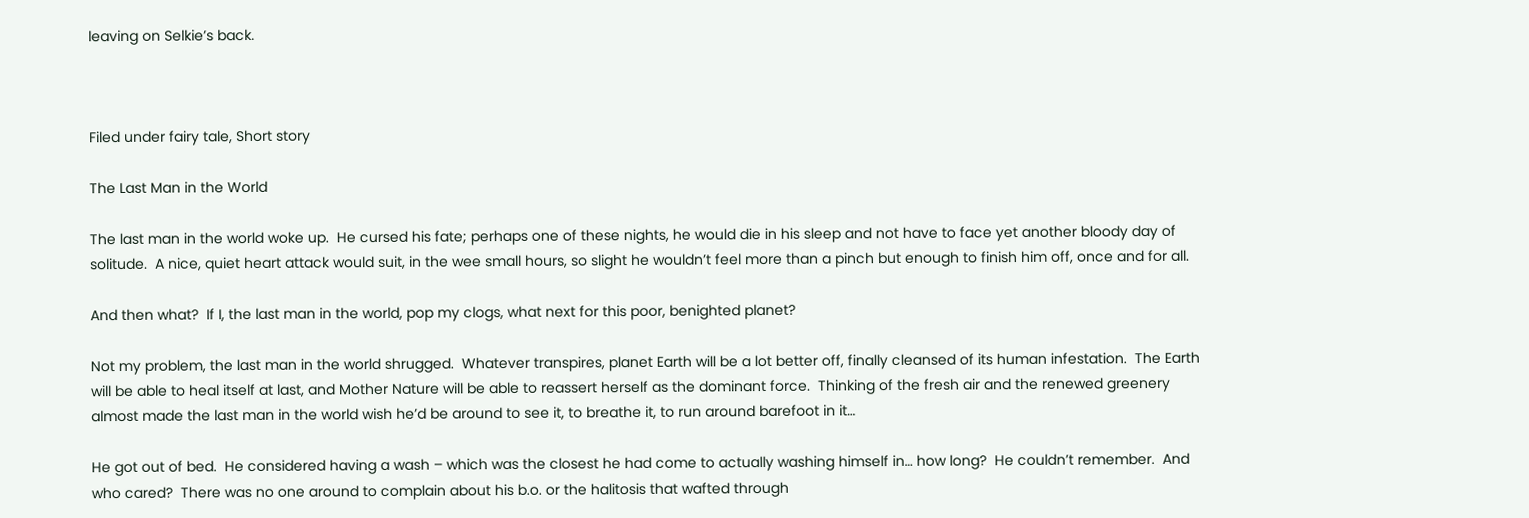leaving on Selkie’s back.



Filed under fairy tale, Short story

The Last Man in the World

The last man in the world woke up.  He cursed his fate; perhaps one of these nights, he would die in his sleep and not have to face yet another bloody day of solitude.  A nice, quiet heart attack would suit, in the wee small hours, so slight he wouldn’t feel more than a pinch but enough to finish him off, once and for all.

And then what?  If I, the last man in the world, pop my clogs, what next for this poor, benighted planet?

Not my problem, the last man in the world shrugged.  Whatever transpires, planet Earth will be a lot better off, finally cleansed of its human infestation.  The Earth will be able to heal itself at last, and Mother Nature will be able to reassert herself as the dominant force.  Thinking of the fresh air and the renewed greenery almost made the last man in the world wish he’d be around to see it, to breathe it, to run around barefoot in it…

He got out of bed.  He considered having a wash – which was the closest he had come to actually washing himself in… how long?  He couldn’t remember.  And who cared?  There was no one around to complain about his b.o. or the halitosis that wafted through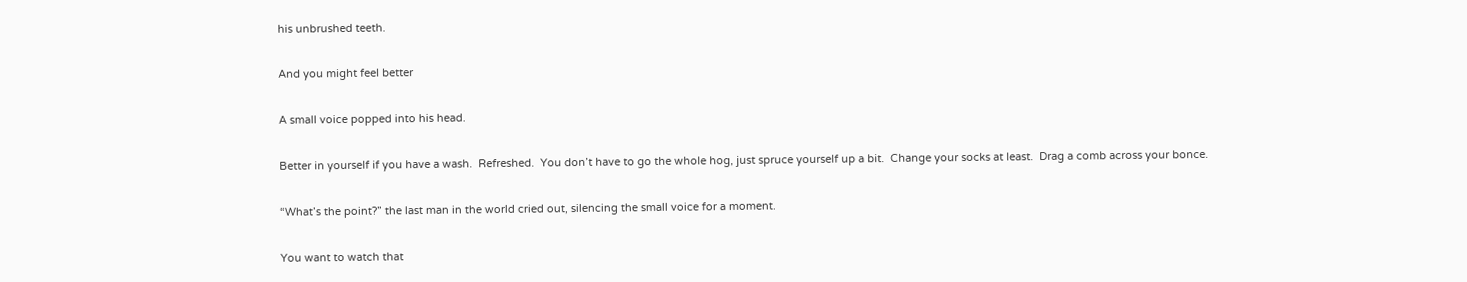his unbrushed teeth.

And you might feel better

A small voice popped into his head.

Better in yourself if you have a wash.  Refreshed.  You don’t have to go the whole hog, just spruce yourself up a bit.  Change your socks at least.  Drag a comb across your bonce.

“What’s the point?” the last man in the world cried out, silencing the small voice for a moment.

You want to watch that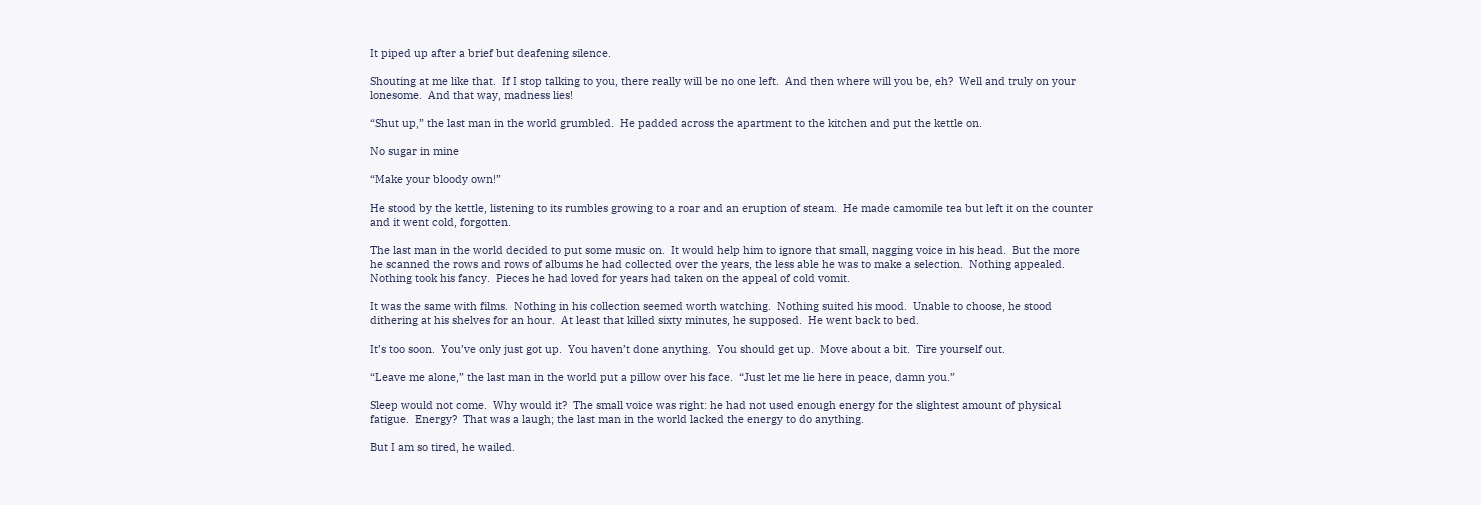It piped up after a brief but deafening silence.

Shouting at me like that.  If I stop talking to you, there really will be no one left.  And then where will you be, eh?  Well and truly on your lonesome.  And that way, madness lies!

“Shut up,” the last man in the world grumbled.  He padded across the apartment to the kitchen and put the kettle on.

No sugar in mine

“Make your bloody own!”

He stood by the kettle, listening to its rumbles growing to a roar and an eruption of steam.  He made camomile tea but left it on the counter and it went cold, forgotten.

The last man in the world decided to put some music on.  It would help him to ignore that small, nagging voice in his head.  But the more he scanned the rows and rows of albums he had collected over the years, the less able he was to make a selection.  Nothing appealed.  Nothing took his fancy.  Pieces he had loved for years had taken on the appeal of cold vomit.

It was the same with films.  Nothing in his collection seemed worth watching.  Nothing suited his mood.  Unable to choose, he stood dithering at his shelves for an hour.  At least that killed sixty minutes, he supposed.  He went back to bed.

It’s too soon.  You’ve only just got up.  You haven’t done anything.  You should get up.  Move about a bit.  Tire yourself out.

“Leave me alone,” the last man in the world put a pillow over his face.  “Just let me lie here in peace, damn you.”

Sleep would not come.  Why would it?  The small voice was right: he had not used enough energy for the slightest amount of physical fatigue.  Energy?  That was a laugh; the last man in the world lacked the energy to do anything.

But I am so tired, he wailed.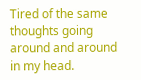Tired of the same thoughts going around and around in my head.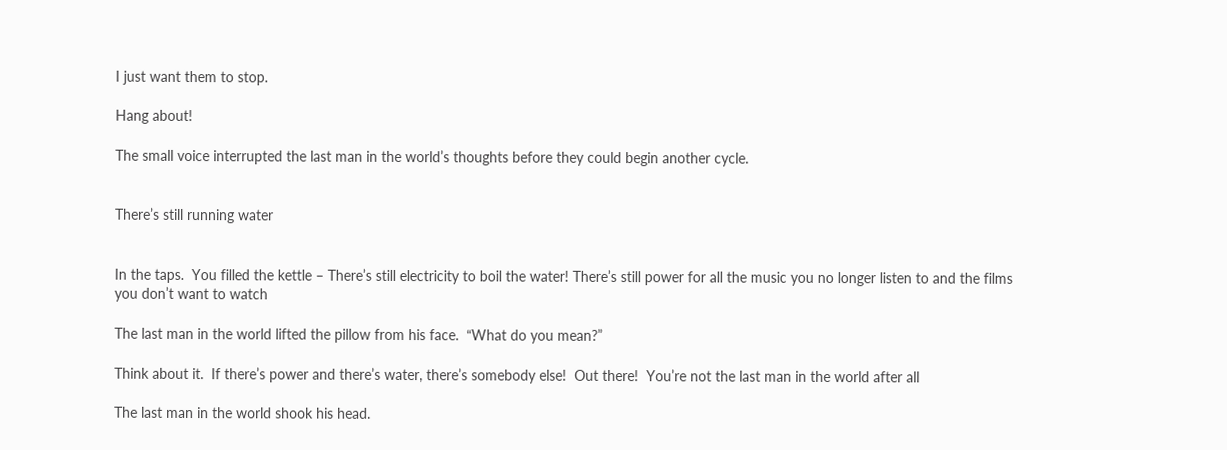I just want them to stop.

Hang about!

The small voice interrupted the last man in the world’s thoughts before they could begin another cycle.


There’s still running water


In the taps.  You filled the kettle – There’s still electricity to boil the water! There’s still power for all the music you no longer listen to and the films you don’t want to watch

The last man in the world lifted the pillow from his face.  “What do you mean?”

Think about it.  If there’s power and there’s water, there’s somebody else!  Out there!  You’re not the last man in the world after all

The last man in the world shook his head.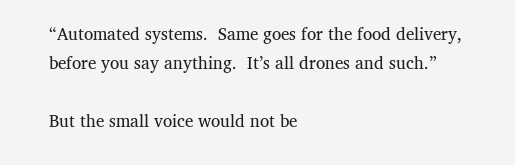“Automated systems.  Same goes for the food delivery, before you say anything.  It’s all drones and such.”

But the small voice would not be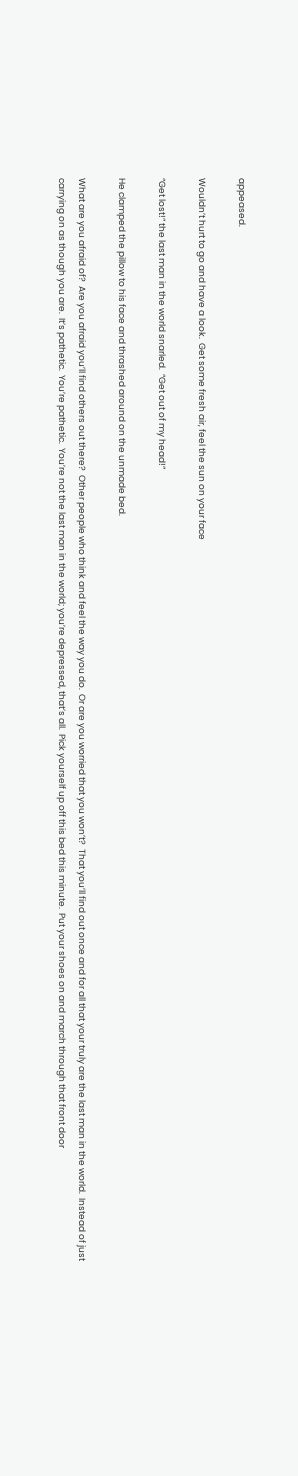appeased.

Wouldn’t hurt to go and have a look.  Get some fresh air, feel the sun on your face

“Get lost!” the last man in the world snarled.  “Get out of my head!”

He clamped the pillow to his face and thrashed around on the unmade bed.

What are you afraid of?  Are you afraid you’ll find others out there?  Other people who think and feel the way you do.  Or are you worried that you won’t?  That you’ll find out once and for all that your truly are the last man in the world.  Instead of just carrying on as though you are.  It’s pathetic.  You’re pathetic.  You’re not the last man in the world; you’re depressed, that’s all.  Pick yourself up off this bed this minute.  Put your shoes on and march through that front door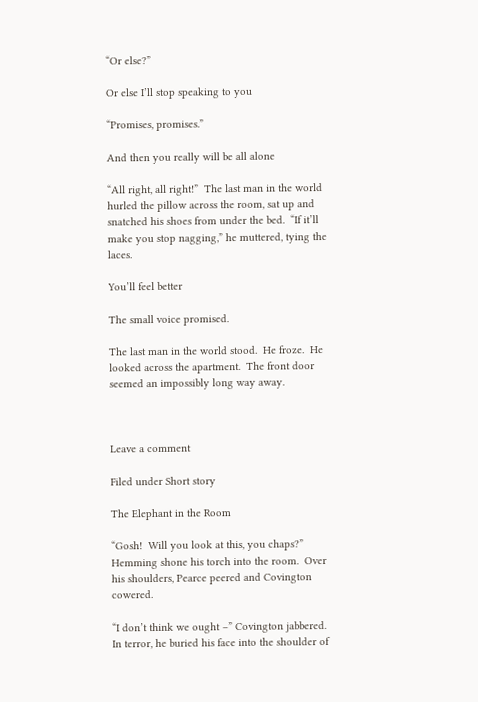“Or else?”

Or else I’ll stop speaking to you

“Promises, promises.”

And then you really will be all alone

“All right, all right!”  The last man in the world hurled the pillow across the room, sat up and snatched his shoes from under the bed.  “If it’ll make you stop nagging,” he muttered, tying the laces.

You’ll feel better

The small voice promised.

The last man in the world stood.  He froze.  He looked across the apartment.  The front door seemed an impossibly long way away.



Leave a comment

Filed under Short story

The Elephant in the Room

“Gosh!  Will you look at this, you chaps?”  Hemming shone his torch into the room.  Over his shoulders, Pearce peered and Covington cowered.

“I don’t think we ought –” Covington jabbered.  In terror, he buried his face into the shoulder of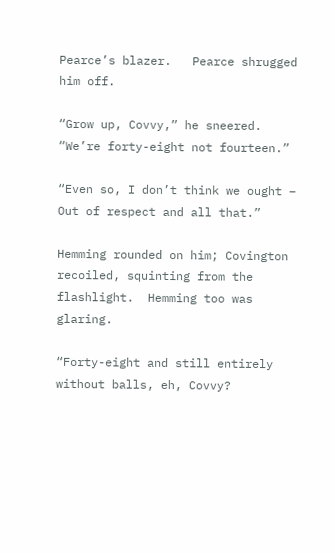Pearce’s blazer.   Pearce shrugged him off.

“Grow up, Covvy,” he sneered.  “We’re forty-eight not fourteen.”

“Even so, I don’t think we ought – Out of respect and all that.”

Hemming rounded on him; Covington recoiled, squinting from the flashlight.  Hemming too was glaring.

“Forty-eight and still entirely without balls, eh, Covvy?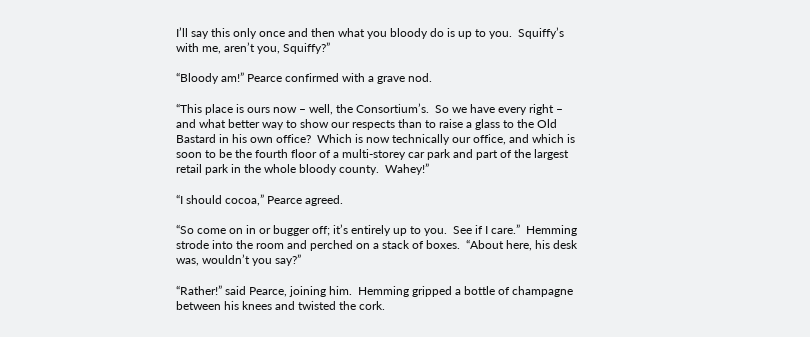I’ll say this only once and then what you bloody do is up to you.  Squiffy’s with me, aren’t you, Squiffy?”

“Bloody am!” Pearce confirmed with a grave nod.

“This place is ours now – well, the Consortium’s.  So we have every right – and what better way to show our respects than to raise a glass to the Old Bastard in his own office?  Which is now technically our office, and which is soon to be the fourth floor of a multi-storey car park and part of the largest retail park in the whole bloody county.  Wahey!”

“I should cocoa,” Pearce agreed.

“So come on in or bugger off; it’s entirely up to you.  See if I care.”  Hemming strode into the room and perched on a stack of boxes.  “About here, his desk was, wouldn’t you say?”

“Rather!” said Pearce, joining him.  Hemming gripped a bottle of champagne between his knees and twisted the cork.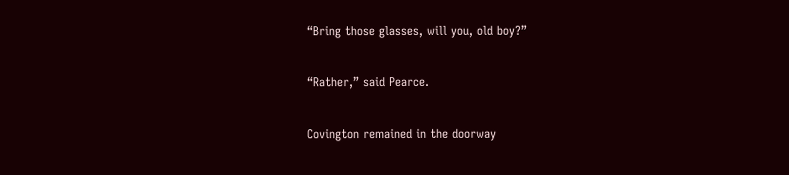“Bring those glasses, will you, old boy?”

“Rather,” said Pearce.

Covington remained in the doorway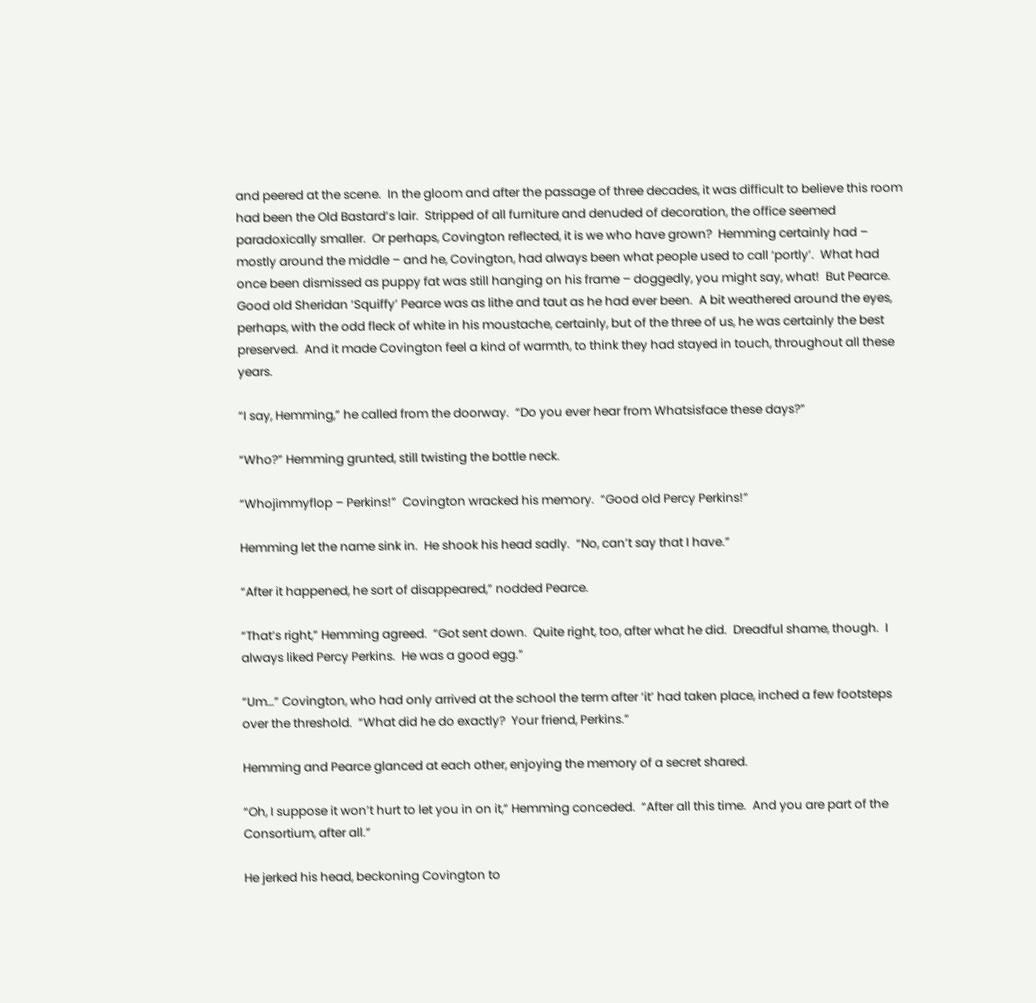and peered at the scene.  In the gloom and after the passage of three decades, it was difficult to believe this room had been the Old Bastard’s lair.  Stripped of all furniture and denuded of decoration, the office seemed paradoxically smaller.  Or perhaps, Covington reflected, it is we who have grown?  Hemming certainly had – mostly around the middle – and he, Covington, had always been what people used to call ‘portly’.  What had once been dismissed as puppy fat was still hanging on his frame – doggedly, you might say, what!  But Pearce.  Good old Sheridan ‘Squiffy’ Pearce was as lithe and taut as he had ever been.  A bit weathered around the eyes, perhaps, with the odd fleck of white in his moustache, certainly, but of the three of us, he was certainly the best preserved.  And it made Covington feel a kind of warmth, to think they had stayed in touch, throughout all these years.

“I say, Hemming,” he called from the doorway.  “Do you ever hear from Whatsisface these days?”

“Who?” Hemming grunted, still twisting the bottle neck.

“Whojimmyflop – Perkins!”  Covington wracked his memory.  “Good old Percy Perkins!”

Hemming let the name sink in.  He shook his head sadly.  “No, can’t say that I have.”

“After it happened, he sort of disappeared,” nodded Pearce.

“That’s right,” Hemming agreed.  “Got sent down.  Quite right, too, after what he did.  Dreadful shame, though.  I always liked Percy Perkins.  He was a good egg.”

“Um…” Covington, who had only arrived at the school the term after ‘it’ had taken place, inched a few footsteps over the threshold.  “What did he do exactly?  Your friend, Perkins.”

Hemming and Pearce glanced at each other, enjoying the memory of a secret shared.

“Oh, I suppose it won’t hurt to let you in on it,” Hemming conceded.  “After all this time.  And you are part of the Consortium, after all.”

He jerked his head, beckoning Covington to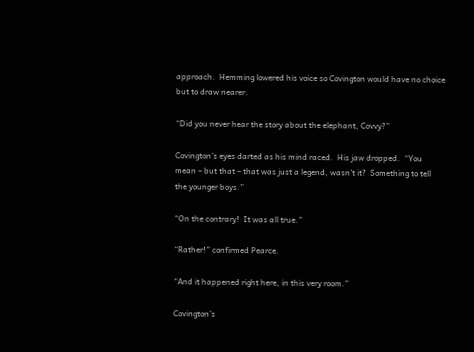approach.  Hemming lowered his voice so Covington would have no choice but to draw nearer.

“Did you never hear the story about the elephant, Covvy?”

Covington’s eyes darted as his mind raced.  His jaw dropped.  “You mean – but that – that was just a legend, wasn’t it?  Something to tell the younger boys.”

“On the contrary!  It was all true.”

“Rather!” confirmed Pearce.

“And it happened right here, in this very room.”

Covington’s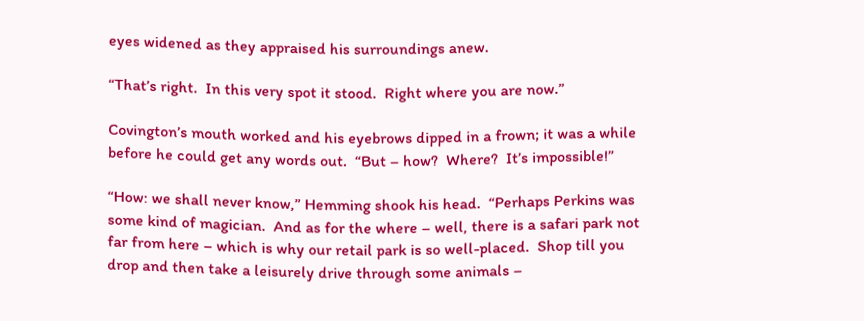eyes widened as they appraised his surroundings anew.

“That’s right.  In this very spot it stood.  Right where you are now.”

Covington’s mouth worked and his eyebrows dipped in a frown; it was a while before he could get any words out.  “But – how?  Where?  It’s impossible!”

“How: we shall never know,” Hemming shook his head.  “Perhaps Perkins was some kind of magician.  And as for the where – well, there is a safari park not far from here – which is why our retail park is so well-placed.  Shop till you drop and then take a leisurely drive through some animals –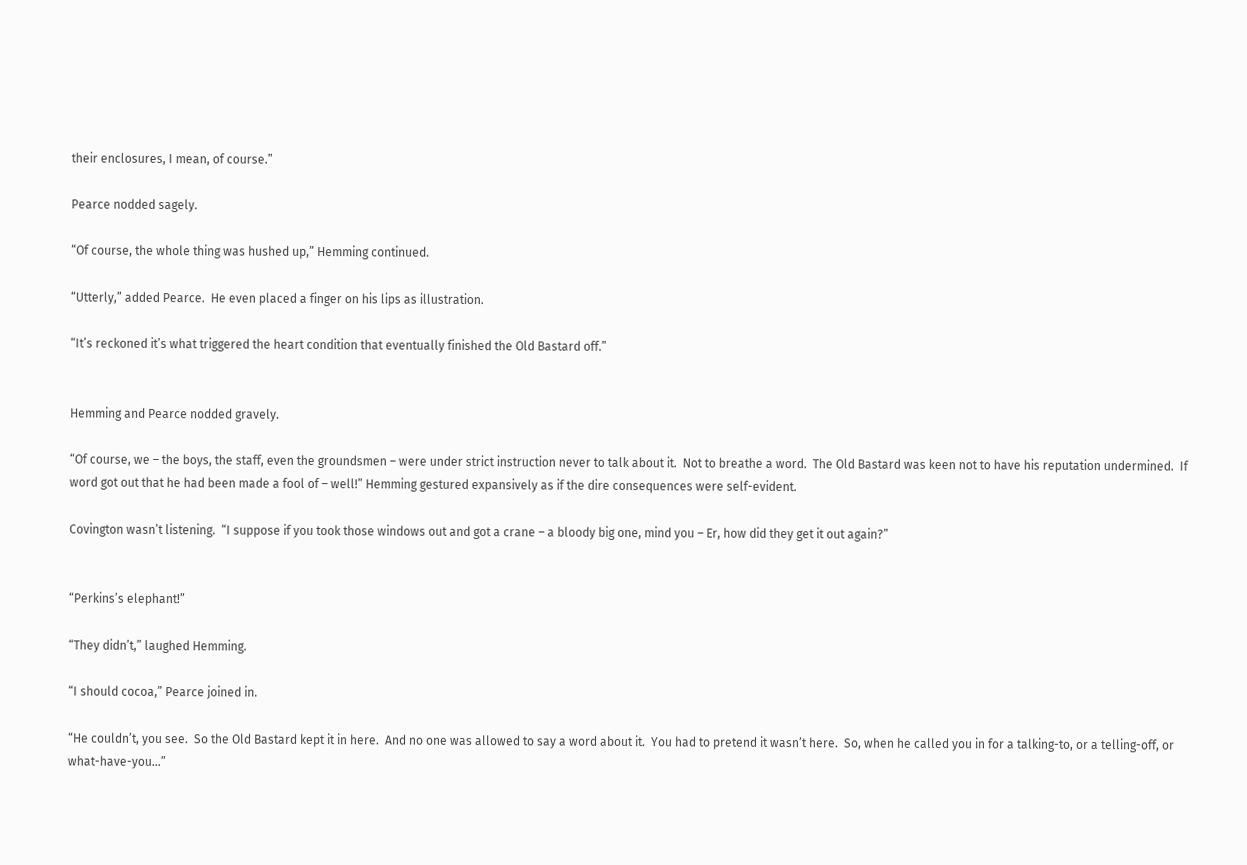their enclosures, I mean, of course.”

Pearce nodded sagely.

“Of course, the whole thing was hushed up,” Hemming continued.

“Utterly,” added Pearce.  He even placed a finger on his lips as illustration.

“It’s reckoned it’s what triggered the heart condition that eventually finished the Old Bastard off.”


Hemming and Pearce nodded gravely.

“Of course, we – the boys, the staff, even the groundsmen – were under strict instruction never to talk about it.  Not to breathe a word.  The Old Bastard was keen not to have his reputation undermined.  If word got out that he had been made a fool of – well!” Hemming gestured expansively as if the dire consequences were self-evident.

Covington wasn’t listening.  “I suppose if you took those windows out and got a crane – a bloody big one, mind you – Er, how did they get it out again?”


“Perkins’s elephant!”

“They didn’t,” laughed Hemming.

“I should cocoa,” Pearce joined in.

“He couldn’t, you see.  So the Old Bastard kept it in here.  And no one was allowed to say a word about it.  You had to pretend it wasn’t here.  So, when he called you in for a talking-to, or a telling-off, or what-have-you…”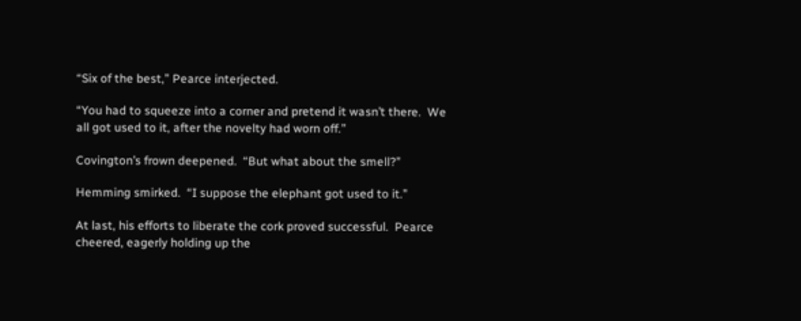“Six of the best,” Pearce interjected.

“You had to squeeze into a corner and pretend it wasn’t there.  We all got used to it, after the novelty had worn off.”

Covington’s frown deepened.  “But what about the smell?”

Hemming smirked.  “I suppose the elephant got used to it.”

At last, his efforts to liberate the cork proved successful.  Pearce cheered, eagerly holding up the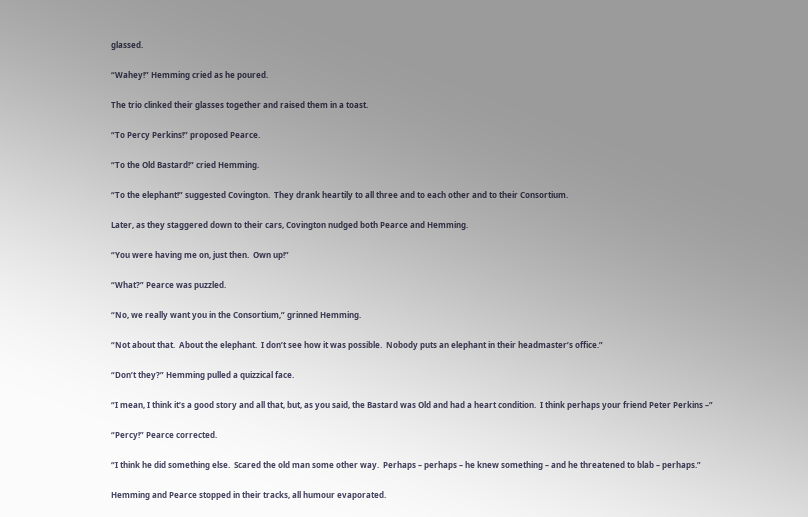glassed.

“Wahey!” Hemming cried as he poured.

The trio clinked their glasses together and raised them in a toast.

“To Percy Perkins!” proposed Pearce.

“To the Old Bastard!” cried Hemming.

“To the elephant!” suggested Covington.  They drank heartily to all three and to each other and to their Consortium.

Later, as they staggered down to their cars, Covington nudged both Pearce and Hemming.

“You were having me on, just then.  Own up!”

“What?” Pearce was puzzled.

“No, we really want you in the Consortium,” grinned Hemming.

“Not about that.  About the elephant.  I don’t see how it was possible.  Nobody puts an elephant in their headmaster’s office.”

“Don’t they?” Hemming pulled a quizzical face.

“I mean, I think it’s a good story and all that, but, as you said, the Bastard was Old and had a heart condition.  I think perhaps your friend Peter Perkins –”

“Percy!” Pearce corrected.

“I think he did something else.  Scared the old man some other way.  Perhaps – perhaps – he knew something – and he threatened to blab – perhaps.”

Hemming and Pearce stopped in their tracks, all humour evaporated.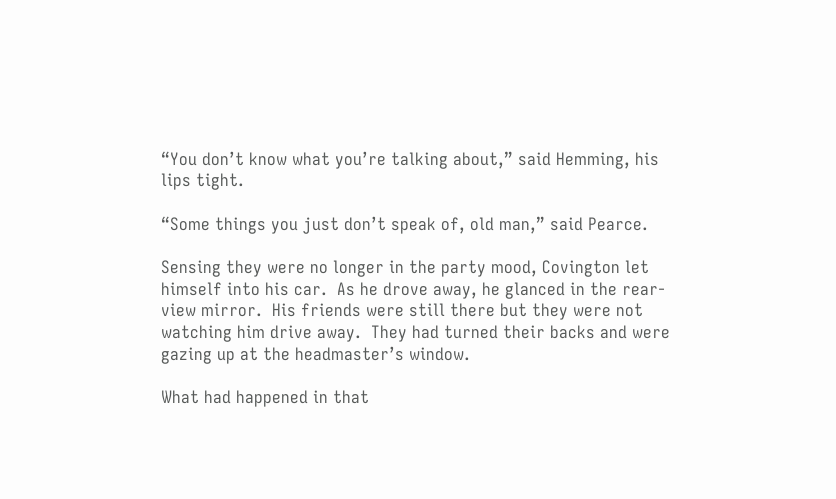“You don’t know what you’re talking about,” said Hemming, his lips tight.

“Some things you just don’t speak of, old man,” said Pearce.

Sensing they were no longer in the party mood, Covington let himself into his car.  As he drove away, he glanced in the rear-view mirror.  His friends were still there but they were not watching him drive away.  They had turned their backs and were gazing up at the headmaster’s window.

What had happened in that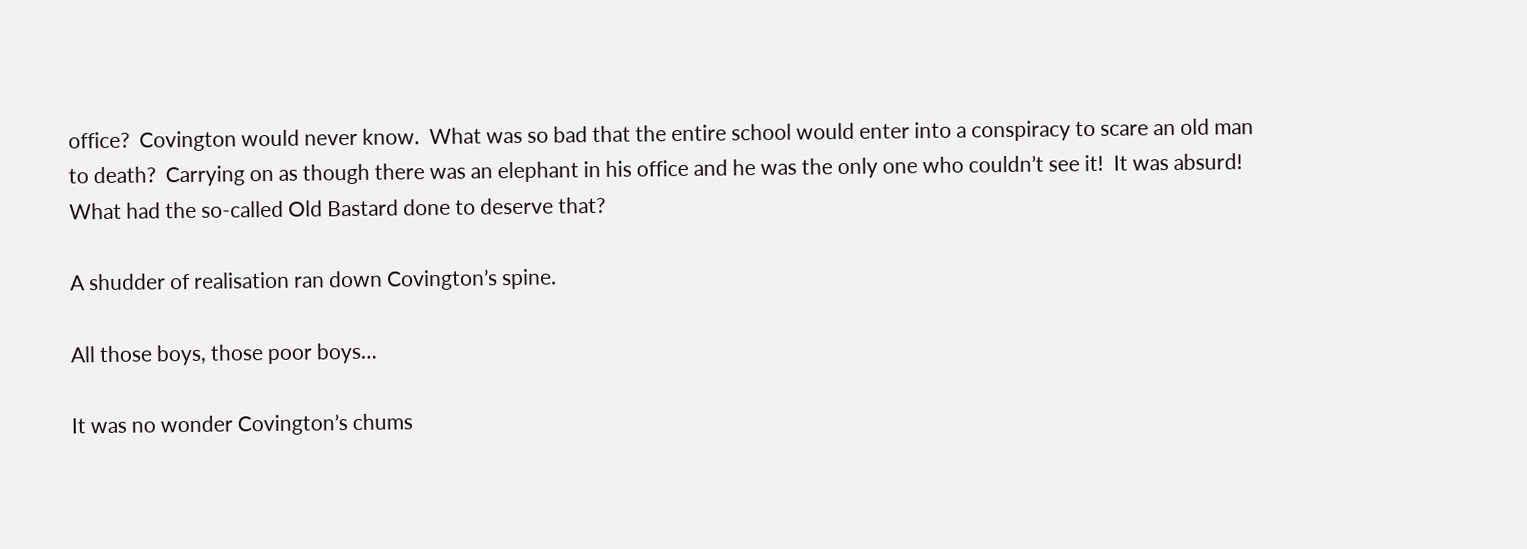office?  Covington would never know.  What was so bad that the entire school would enter into a conspiracy to scare an old man to death?  Carrying on as though there was an elephant in his office and he was the only one who couldn’t see it!  It was absurd!  What had the so-called Old Bastard done to deserve that?

A shudder of realisation ran down Covington’s spine.

All those boys, those poor boys…

It was no wonder Covington’s chums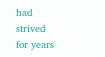had strived for years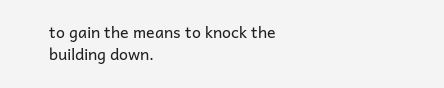to gain the means to knock the building down.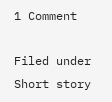1 Comment

Filed under Short story